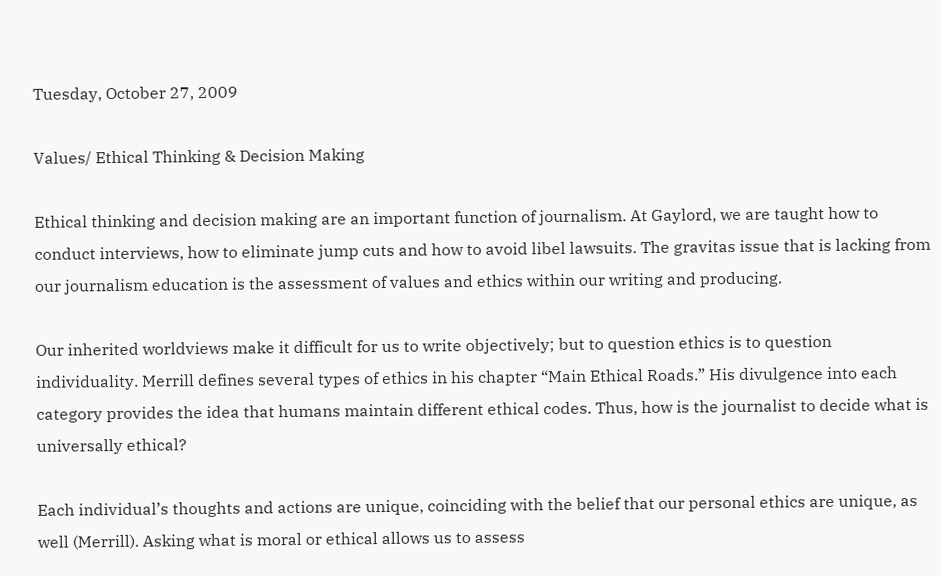Tuesday, October 27, 2009

Values/ Ethical Thinking & Decision Making

Ethical thinking and decision making are an important function of journalism. At Gaylord, we are taught how to conduct interviews, how to eliminate jump cuts and how to avoid libel lawsuits. The gravitas issue that is lacking from our journalism education is the assessment of values and ethics within our writing and producing.

Our inherited worldviews make it difficult for us to write objectively; but to question ethics is to question individuality. Merrill defines several types of ethics in his chapter “Main Ethical Roads.” His divulgence into each category provides the idea that humans maintain different ethical codes. Thus, how is the journalist to decide what is universally ethical?

Each individual’s thoughts and actions are unique, coinciding with the belief that our personal ethics are unique, as well (Merrill). Asking what is moral or ethical allows us to assess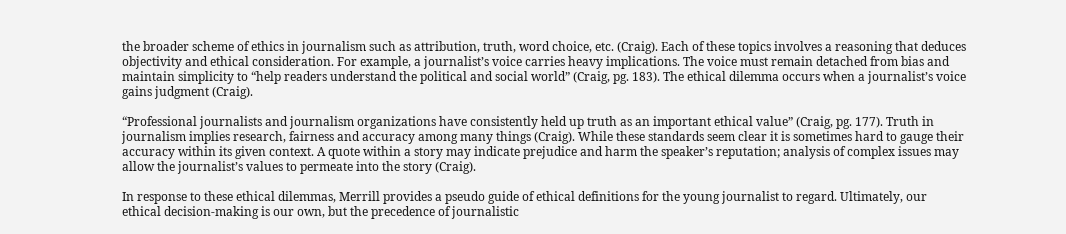the broader scheme of ethics in journalism such as attribution, truth, word choice, etc. (Craig). Each of these topics involves a reasoning that deduces objectivity and ethical consideration. For example, a journalist’s voice carries heavy implications. The voice must remain detached from bias and maintain simplicity to “help readers understand the political and social world” (Craig, pg. 183). The ethical dilemma occurs when a journalist’s voice gains judgment (Craig).

“Professional journalists and journalism organizations have consistently held up truth as an important ethical value” (Craig, pg. 177). Truth in journalism implies research, fairness and accuracy among many things (Craig). While these standards seem clear it is sometimes hard to gauge their accuracy within its given context. A quote within a story may indicate prejudice and harm the speaker’s reputation; analysis of complex issues may allow the journalist’s values to permeate into the story (Craig).

In response to these ethical dilemmas, Merrill provides a pseudo guide of ethical definitions for the young journalist to regard. Ultimately, our ethical decision-making is our own, but the precedence of journalistic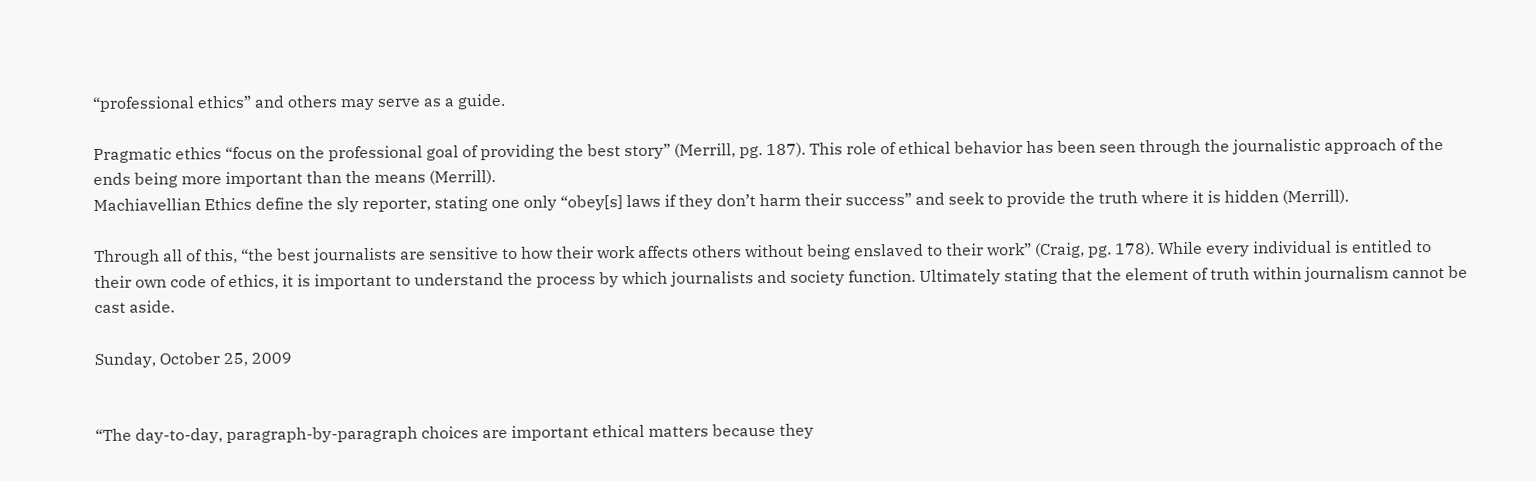“professional ethics” and others may serve as a guide.

Pragmatic ethics “focus on the professional goal of providing the best story” (Merrill, pg. 187). This role of ethical behavior has been seen through the journalistic approach of the ends being more important than the means (Merrill).
Machiavellian Ethics define the sly reporter, stating one only “obey[s] laws if they don’t harm their success” and seek to provide the truth where it is hidden (Merrill).

Through all of this, “the best journalists are sensitive to how their work affects others without being enslaved to their work” (Craig, pg. 178). While every individual is entitled to their own code of ethics, it is important to understand the process by which journalists and society function. Ultimately stating that the element of truth within journalism cannot be cast aside.

Sunday, October 25, 2009


“The day-to-day, paragraph-by-paragraph choices are important ethical matters because they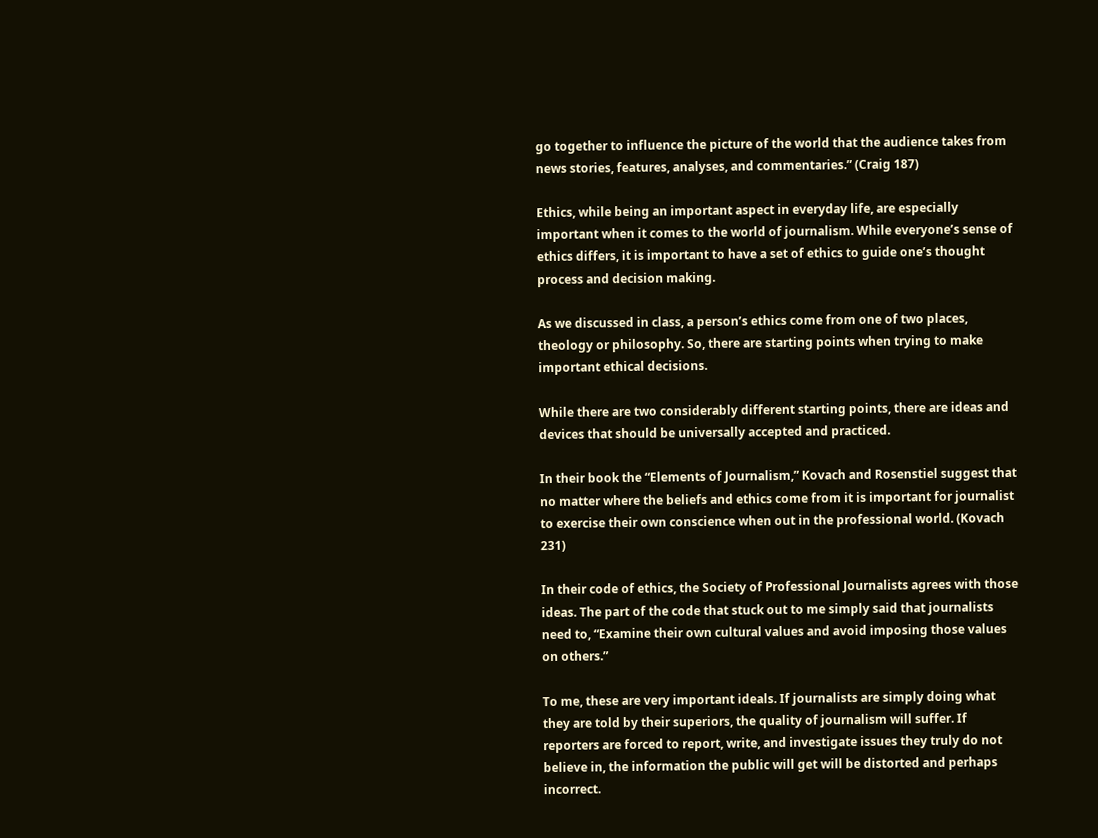go together to influence the picture of the world that the audience takes from news stories, features, analyses, and commentaries.” (Craig 187)

Ethics, while being an important aspect in everyday life, are especially important when it comes to the world of journalism. While everyone’s sense of ethics differs, it is important to have a set of ethics to guide one’s thought process and decision making.

As we discussed in class, a person’s ethics come from one of two places, theology or philosophy. So, there are starting points when trying to make important ethical decisions.

While there are two considerably different starting points, there are ideas and devices that should be universally accepted and practiced.

In their book the “Elements of Journalism,” Kovach and Rosenstiel suggest that no matter where the beliefs and ethics come from it is important for journalist to exercise their own conscience when out in the professional world. (Kovach 231)

In their code of ethics, the Society of Professional Journalists agrees with those ideas. The part of the code that stuck out to me simply said that journalists need to, “Examine their own cultural values and avoid imposing those values on others.”

To me, these are very important ideals. If journalists are simply doing what they are told by their superiors, the quality of journalism will suffer. If reporters are forced to report, write, and investigate issues they truly do not believe in, the information the public will get will be distorted and perhaps incorrect.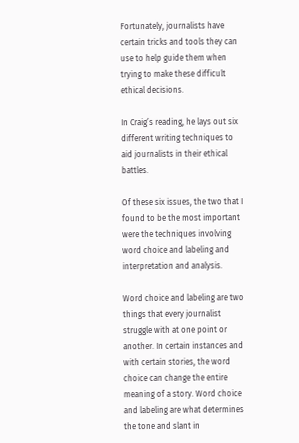Fortunately, journalists have certain tricks and tools they can use to help guide them when trying to make these difficult ethical decisions.

In Craig’s reading, he lays out six different writing techniques to aid journalists in their ethical battles.

Of these six issues, the two that I found to be the most important were the techniques involving word choice and labeling and interpretation and analysis.

Word choice and labeling are two things that every journalist struggle with at one point or another. In certain instances and with certain stories, the word choice can change the entire meaning of a story. Word choice and labeling are what determines the tone and slant in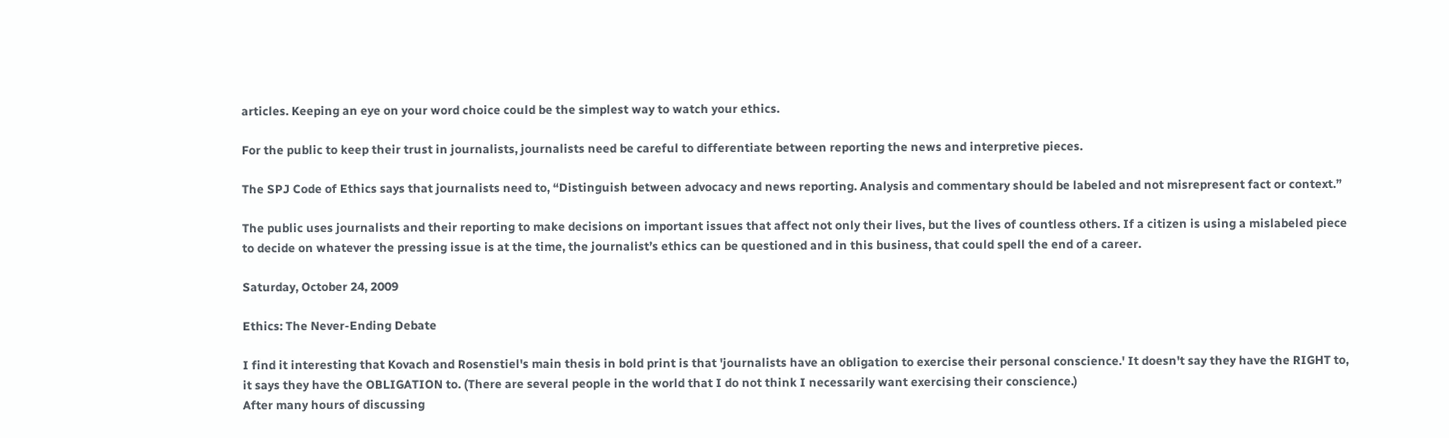articles. Keeping an eye on your word choice could be the simplest way to watch your ethics.

For the public to keep their trust in journalists, journalists need be careful to differentiate between reporting the news and interpretive pieces.

The SPJ Code of Ethics says that journalists need to, “Distinguish between advocacy and news reporting. Analysis and commentary should be labeled and not misrepresent fact or context.”

The public uses journalists and their reporting to make decisions on important issues that affect not only their lives, but the lives of countless others. If a citizen is using a mislabeled piece to decide on whatever the pressing issue is at the time, the journalist’s ethics can be questioned and in this business, that could spell the end of a career.

Saturday, October 24, 2009

Ethics: The Never-Ending Debate

I find it interesting that Kovach and Rosenstiel's main thesis in bold print is that 'journalists have an obligation to exercise their personal conscience.' It doesn't say they have the RIGHT to, it says they have the OBLIGATION to. (There are several people in the world that I do not think I necessarily want exercising their conscience.)
After many hours of discussing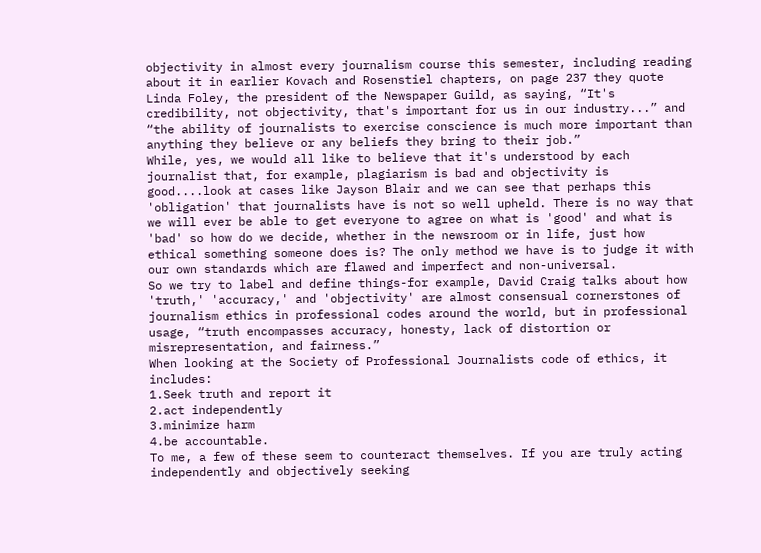objectivity in almost every journalism course this semester, including reading about it in earlier Kovach and Rosenstiel chapters, on page 237 they quote Linda Foley, the president of the Newspaper Guild, as saying, “It's credibility, not objectivity, that's important for us in our industry...” and “the ability of journalists to exercise conscience is much more important than anything they believe or any beliefs they bring to their job.”
While, yes, we would all like to believe that it's understood by each journalist that, for example, plagiarism is bad and objectivity is good....look at cases like Jayson Blair and we can see that perhaps this 'obligation' that journalists have is not so well upheld. There is no way that we will ever be able to get everyone to agree on what is 'good' and what is 'bad' so how do we decide, whether in the newsroom or in life, just how ethical something someone does is? The only method we have is to judge it with our own standards which are flawed and imperfect and non-universal.
So we try to label and define things-for example, David Craig talks about how 'truth,' 'accuracy,' and 'objectivity' are almost consensual cornerstones of journalism ethics in professional codes around the world, but in professional usage, “truth encompasses accuracy, honesty, lack of distortion or misrepresentation, and fairness.”
When looking at the Society of Professional Journalists code of ethics, it includes:
1.Seek truth and report it
2.act independently
3.minimize harm
4.be accountable.
To me, a few of these seem to counteract themselves. If you are truly acting independently and objectively seeking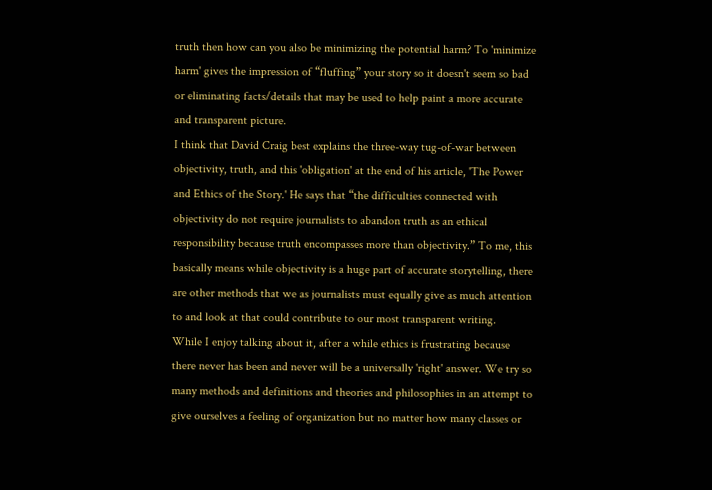truth then how can you also be minimizing the potential harm? To 'minimize harm' gives the impression of “fluffing” your story so it doesn't seem so bad or eliminating facts/details that may be used to help paint a more accurate and transparent picture.
I think that David Craig best explains the three-way tug-of-war between objectivity, truth, and this 'obligation' at the end of his article, 'The Power and Ethics of the Story.' He says that “the difficulties connected with objectivity do not require journalists to abandon truth as an ethical responsibility because truth encompasses more than objectivity.” To me, this basically means while objectivity is a huge part of accurate storytelling, there are other methods that we as journalists must equally give as much attention to and look at that could contribute to our most transparent writing.
While I enjoy talking about it, after a while ethics is frustrating because there never has been and never will be a universally 'right' answer. We try so many methods and definitions and theories and philosophies in an attempt to give ourselves a feeling of organization but no matter how many classes or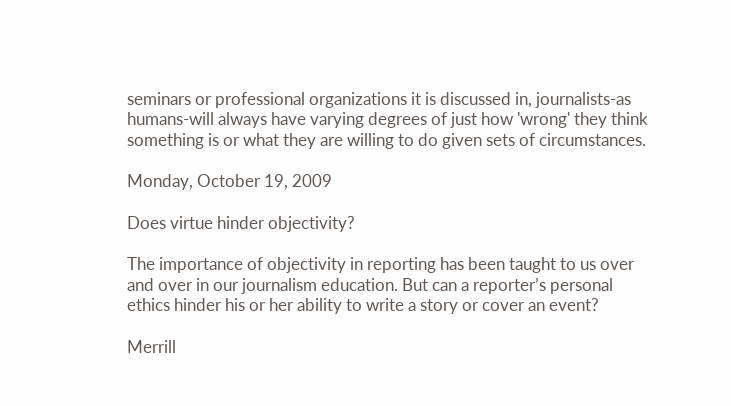seminars or professional organizations it is discussed in, journalists-as humans-will always have varying degrees of just how 'wrong' they think something is or what they are willing to do given sets of circumstances.

Monday, October 19, 2009

Does virtue hinder objectivity?

The importance of objectivity in reporting has been taught to us over and over in our journalism education. But can a reporter’s personal ethics hinder his or her ability to write a story or cover an event?

Merrill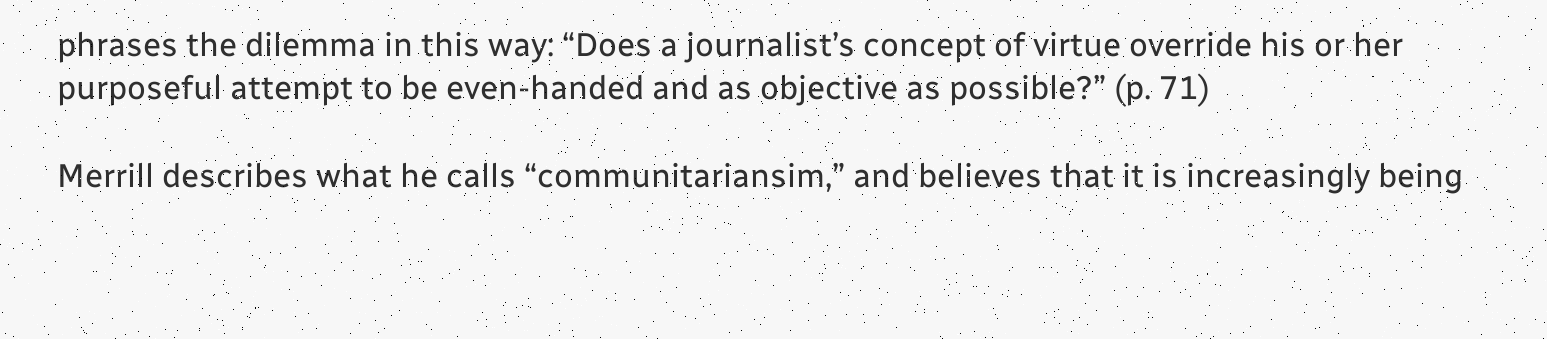phrases the dilemma in this way: “Does a journalist’s concept of virtue override his or her purposeful attempt to be even-handed and as objective as possible?” (p. 71)

Merrill describes what he calls “communitariansim,” and believes that it is increasingly being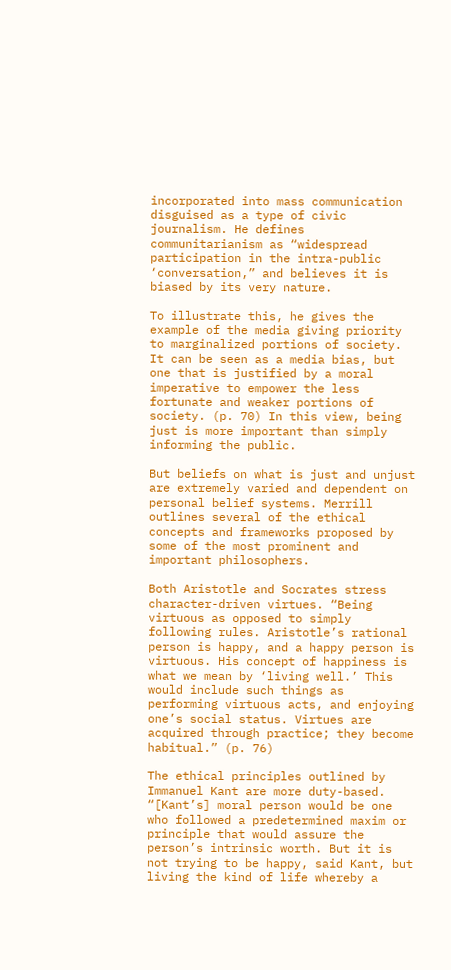incorporated into mass communication disguised as a type of civic journalism. He defines communitarianism as “widespread participation in the intra-public ‘conversation,” and believes it is biased by its very nature.

To illustrate this, he gives the example of the media giving priority to marginalized portions of society. It can be seen as a media bias, but one that is justified by a moral imperative to empower the less fortunate and weaker portions of society. (p. 70) In this view, being just is more important than simply informing the public.

But beliefs on what is just and unjust are extremely varied and dependent on personal belief systems. Merrill outlines several of the ethical concepts and frameworks proposed by some of the most prominent and important philosophers.

Both Aristotle and Socrates stress character-driven virtues. “Being virtuous as opposed to simply following rules. Aristotle’s rational person is happy, and a happy person is virtuous. His concept of happiness is what we mean by ‘living well.’ This would include such things as performing virtuous acts, and enjoying one’s social status. Virtues are acquired through practice; they become habitual.” (p. 76)

The ethical principles outlined by Immanuel Kant are more duty-based. “[Kant’s] moral person would be one who followed a predetermined maxim or principle that would assure the person’s intrinsic worth. But it is not trying to be happy, said Kant, but living the kind of life whereby a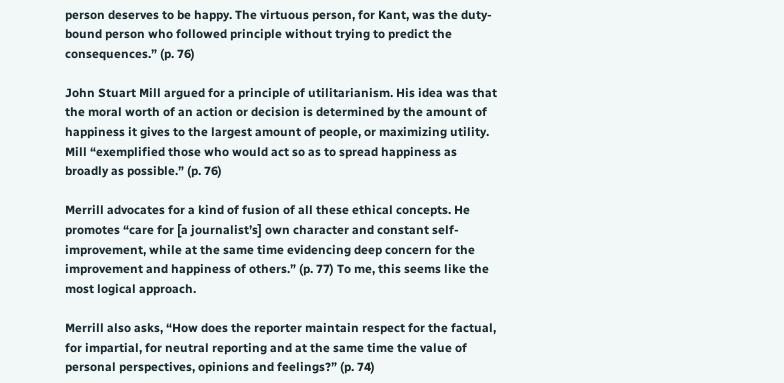person deserves to be happy. The virtuous person, for Kant, was the duty-bound person who followed principle without trying to predict the consequences.” (p. 76)

John Stuart Mill argued for a principle of utilitarianism. His idea was that the moral worth of an action or decision is determined by the amount of happiness it gives to the largest amount of people, or maximizing utility. Mill “exemplified those who would act so as to spread happiness as broadly as possible.” (p. 76)

Merrill advocates for a kind of fusion of all these ethical concepts. He promotes “care for [a journalist’s] own character and constant self-improvement, while at the same time evidencing deep concern for the improvement and happiness of others.” (p. 77) To me, this seems like the most logical approach.

Merrill also asks, “How does the reporter maintain respect for the factual, for impartial, for neutral reporting and at the same time the value of personal perspectives, opinions and feelings?” (p. 74)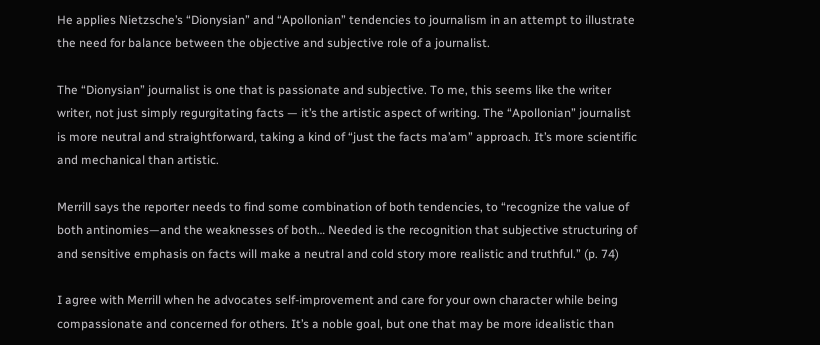He applies Nietzsche’s “Dionysian” and “Apollonian” tendencies to journalism in an attempt to illustrate the need for balance between the objective and subjective role of a journalist.

The “Dionysian” journalist is one that is passionate and subjective. To me, this seems like the writer writer, not just simply regurgitating facts — it’s the artistic aspect of writing. The “Apollonian” journalist is more neutral and straightforward, taking a kind of “just the facts ma’am” approach. It’s more scientific and mechanical than artistic.

Merrill says the reporter needs to find some combination of both tendencies, to “recognize the value of both antinomies—and the weaknesses of both… Needed is the recognition that subjective structuring of and sensitive emphasis on facts will make a neutral and cold story more realistic and truthful.” (p. 74)

I agree with Merrill when he advocates self-improvement and care for your own character while being compassionate and concerned for others. It’s a noble goal, but one that may be more idealistic than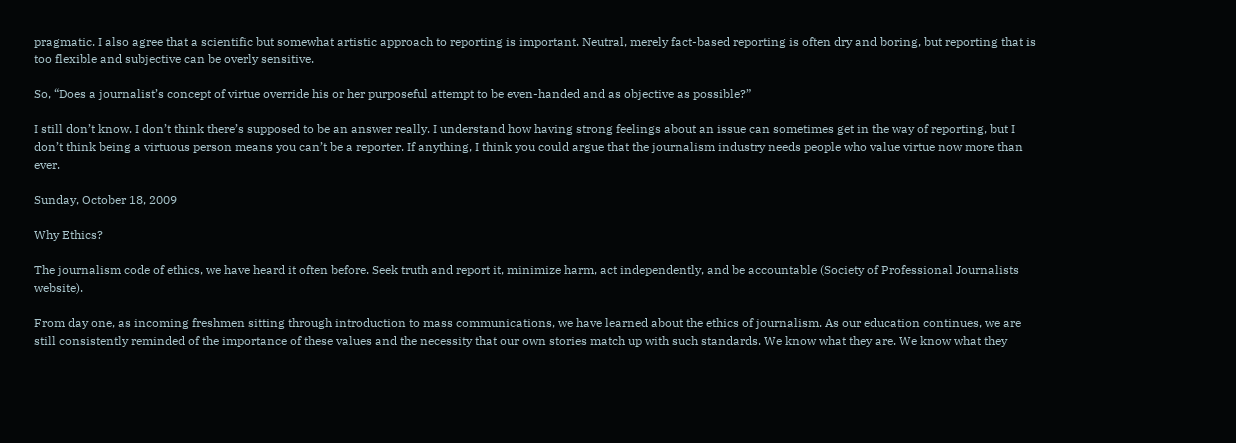pragmatic. I also agree that a scientific but somewhat artistic approach to reporting is important. Neutral, merely fact-based reporting is often dry and boring, but reporting that is too flexible and subjective can be overly sensitive.

So, “Does a journalist’s concept of virtue override his or her purposeful attempt to be even-handed and as objective as possible?”

I still don’t know. I don’t think there’s supposed to be an answer really. I understand how having strong feelings about an issue can sometimes get in the way of reporting, but I don’t think being a virtuous person means you can’t be a reporter. If anything, I think you could argue that the journalism industry needs people who value virtue now more than ever.

Sunday, October 18, 2009

Why Ethics?

The journalism code of ethics, we have heard it often before. Seek truth and report it, minimize harm, act independently, and be accountable (Society of Professional Journalists website).

From day one, as incoming freshmen sitting through introduction to mass communications, we have learned about the ethics of journalism. As our education continues, we are still consistently reminded of the importance of these values and the necessity that our own stories match up with such standards. We know what they are. We know what they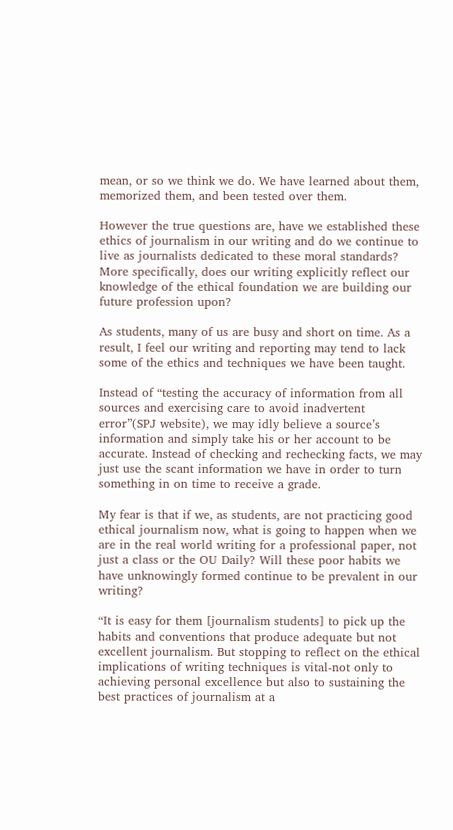mean, or so we think we do. We have learned about them, memorized them, and been tested over them.

However the true questions are, have we established these ethics of journalism in our writing and do we continue to live as journalists dedicated to these moral standards? More specifically, does our writing explicitly reflect our knowledge of the ethical foundation we are building our future profession upon?

As students, many of us are busy and short on time. As a result, I feel our writing and reporting may tend to lack some of the ethics and techniques we have been taught.

Instead of “testing the accuracy of information from all sources and exercising care to avoid inadvertent error”(SPJ website), we may idly believe a source’s information and simply take his or her account to be accurate. Instead of checking and rechecking facts, we may just use the scant information we have in order to turn something in on time to receive a grade.

My fear is that if we, as students, are not practicing good ethical journalism now, what is going to happen when we are in the real world writing for a professional paper, not just a class or the OU Daily? Will these poor habits we have unknowingly formed continue to be prevalent in our writing?

“It is easy for them [journalism students] to pick up the habits and conventions that produce adequate but not excellent journalism. But stopping to reflect on the ethical implications of writing techniques is vital-not only to achieving personal excellence but also to sustaining the best practices of journalism at a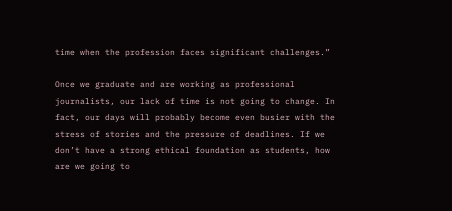time when the profession faces significant challenges.”

Once we graduate and are working as professional journalists, our lack of time is not going to change. In fact, our days will probably become even busier with the stress of stories and the pressure of deadlines. If we don’t have a strong ethical foundation as students, how are we going to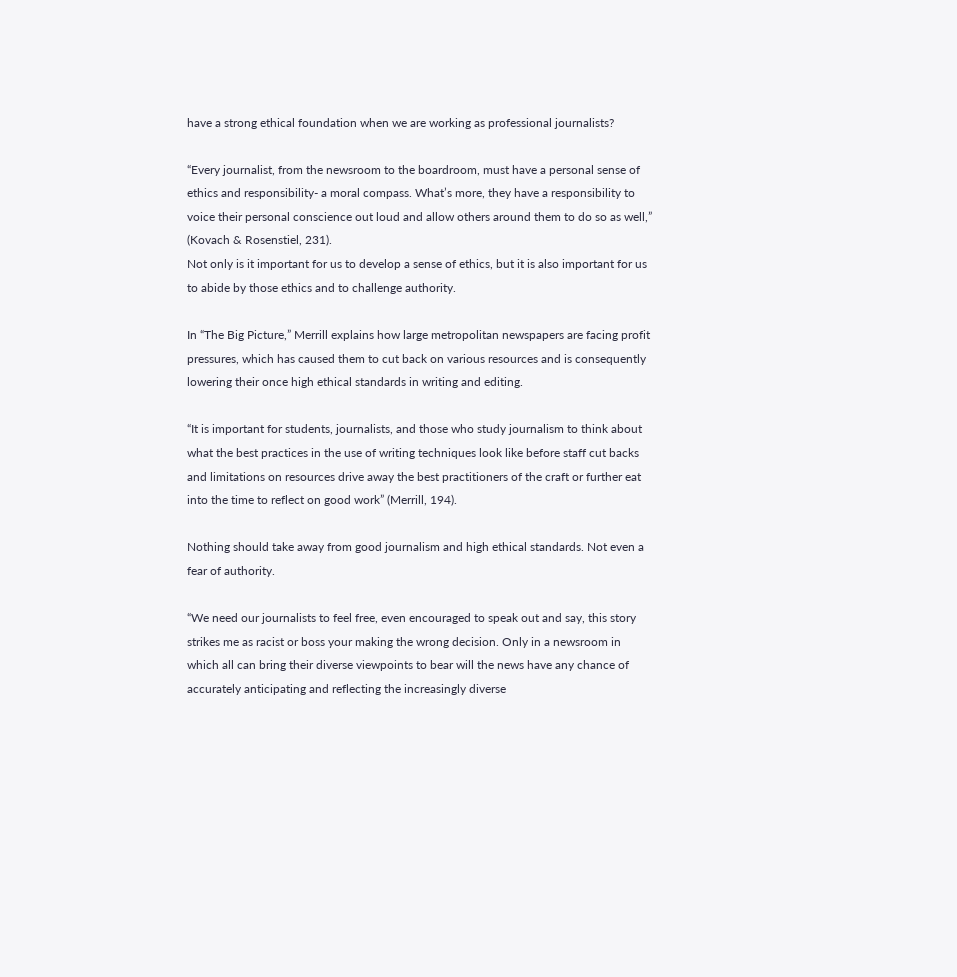have a strong ethical foundation when we are working as professional journalists?

“Every journalist, from the newsroom to the boardroom, must have a personal sense of ethics and responsibility- a moral compass. What’s more, they have a responsibility to voice their personal conscience out loud and allow others around them to do so as well,” (Kovach & Rosenstiel, 231).
Not only is it important for us to develop a sense of ethics, but it is also important for us to abide by those ethics and to challenge authority.

In “The Big Picture,” Merrill explains how large metropolitan newspapers are facing profit pressures, which has caused them to cut back on various resources and is consequently lowering their once high ethical standards in writing and editing.

“It is important for students, journalists, and those who study journalism to think about what the best practices in the use of writing techniques look like before staff cut backs and limitations on resources drive away the best practitioners of the craft or further eat into the time to reflect on good work” (Merrill, 194).

Nothing should take away from good journalism and high ethical standards. Not even a fear of authority.

“We need our journalists to feel free, even encouraged to speak out and say, this story strikes me as racist or boss your making the wrong decision. Only in a newsroom in which all can bring their diverse viewpoints to bear will the news have any chance of accurately anticipating and reflecting the increasingly diverse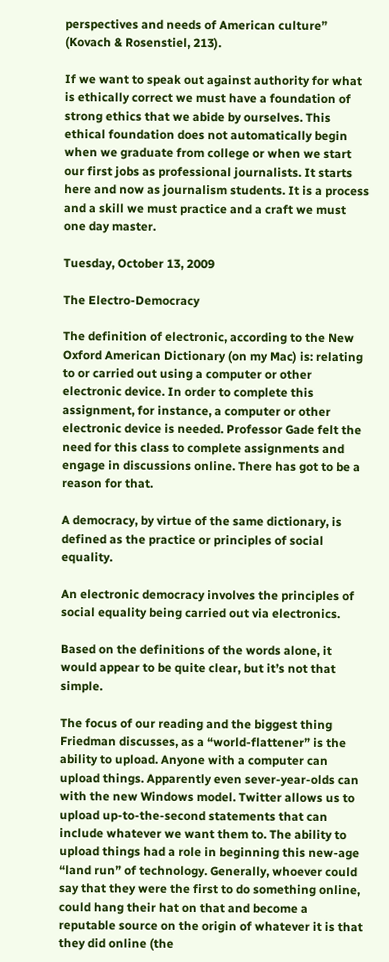perspectives and needs of American culture” (Kovach & Rosenstiel, 213).

If we want to speak out against authority for what is ethically correct we must have a foundation of strong ethics that we abide by ourselves. This ethical foundation does not automatically begin when we graduate from college or when we start our first jobs as professional journalists. It starts here and now as journalism students. It is a process and a skill we must practice and a craft we must one day master.

Tuesday, October 13, 2009

The Electro-Democracy

The definition of electronic, according to the New Oxford American Dictionary (on my Mac) is: relating to or carried out using a computer or other electronic device. In order to complete this assignment, for instance, a computer or other electronic device is needed. Professor Gade felt the need for this class to complete assignments and engage in discussions online. There has got to be a reason for that.

A democracy, by virtue of the same dictionary, is defined as the practice or principles of social equality.

An electronic democracy involves the principles of social equality being carried out via electronics.

Based on the definitions of the words alone, it would appear to be quite clear, but it’s not that simple.

The focus of our reading and the biggest thing Friedman discusses, as a “world-flattener” is the ability to upload. Anyone with a computer can upload things. Apparently even sever-year-olds can with the new Windows model. Twitter allows us to upload up-to-the-second statements that can include whatever we want them to. The ability to upload things had a role in beginning this new-age “land run” of technology. Generally, whoever could say that they were the first to do something online, could hang their hat on that and become a reputable source on the origin of whatever it is that they did online (the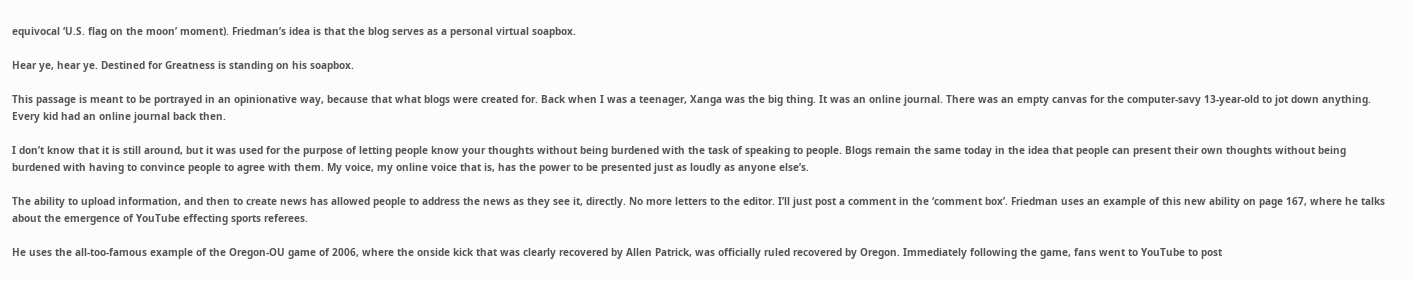equivocal ‘U.S. flag on the moon’ moment). Friedman’s idea is that the blog serves as a personal virtual soapbox.

Hear ye, hear ye. Destined for Greatness is standing on his soapbox.

This passage is meant to be portrayed in an opinionative way, because that what blogs were created for. Back when I was a teenager, Xanga was the big thing. It was an online journal. There was an empty canvas for the computer-savy 13-year-old to jot down anything. Every kid had an online journal back then.

I don’t know that it is still around, but it was used for the purpose of letting people know your thoughts without being burdened with the task of speaking to people. Blogs remain the same today in the idea that people can present their own thoughts without being burdened with having to convince people to agree with them. My voice, my online voice that is, has the power to be presented just as loudly as anyone else’s.

The ability to upload information, and then to create news has allowed people to address the news as they see it, directly. No more letters to the editor. I’ll just post a comment in the ‘comment box’. Friedman uses an example of this new ability on page 167, where he talks about the emergence of YouTube effecting sports referees.

He uses the all-too-famous example of the Oregon-OU game of 2006, where the onside kick that was clearly recovered by Allen Patrick, was officially ruled recovered by Oregon. Immediately following the game, fans went to YouTube to post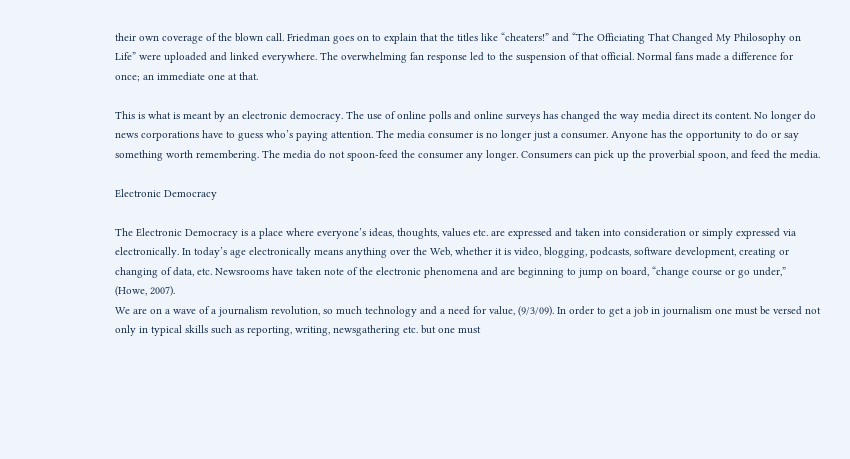their own coverage of the blown call. Friedman goes on to explain that the titles like “cheaters!” and “The Officiating That Changed My Philosophy on Life” were uploaded and linked everywhere. The overwhelming fan response led to the suspension of that official. Normal fans made a difference for once; an immediate one at that.

This is what is meant by an electronic democracy. The use of online polls and online surveys has changed the way media direct its content. No longer do news corporations have to guess who’s paying attention. The media consumer is no longer just a consumer. Anyone has the opportunity to do or say something worth remembering. The media do not spoon-feed the consumer any longer. Consumers can pick up the proverbial spoon, and feed the media.

Electronic Democracy

The Electronic Democracy is a place where everyone’s ideas, thoughts, values etc. are expressed and taken into consideration or simply expressed via electronically. In today’s age electronically means anything over the Web, whether it is video, blogging, podcasts, software development, creating or changing of data, etc. Newsrooms have taken note of the electronic phenomena and are beginning to jump on board, “change course or go under,” (Howe, 2007).
We are on a wave of a journalism revolution, so much technology and a need for value, (9/3/09). In order to get a job in journalism one must be versed not only in typical skills such as reporting, writing, newsgathering etc. but one must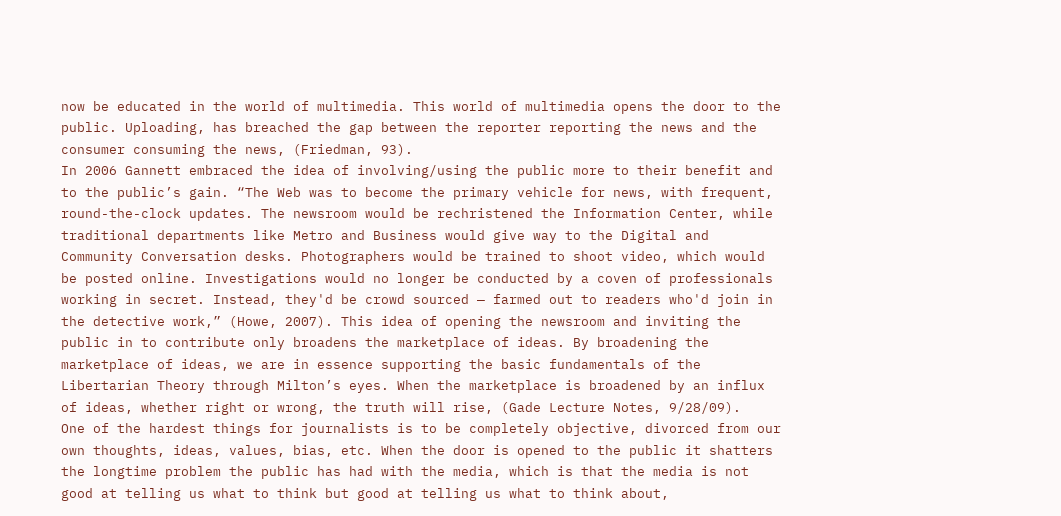now be educated in the world of multimedia. This world of multimedia opens the door to the public. Uploading, has breached the gap between the reporter reporting the news and the consumer consuming the news, (Friedman, 93).
In 2006 Gannett embraced the idea of involving/using the public more to their benefit and to the public’s gain. “The Web was to become the primary vehicle for news, with frequent, round-the-clock updates. The newsroom would be rechristened the Information Center, while traditional departments like Metro and Business would give way to the Digital and Community Conversation desks. Photographers would be trained to shoot video, which would be posted online. Investigations would no longer be conducted by a coven of professionals working in secret. Instead, they'd be crowd sourced — farmed out to readers who'd join in the detective work,” (Howe, 2007). This idea of opening the newsroom and inviting the public in to contribute only broadens the marketplace of ideas. By broadening the marketplace of ideas, we are in essence supporting the basic fundamentals of the Libertarian Theory through Milton’s eyes. When the marketplace is broadened by an influx of ideas, whether right or wrong, the truth will rise, (Gade Lecture Notes, 9/28/09).
One of the hardest things for journalists is to be completely objective, divorced from our own thoughts, ideas, values, bias, etc. When the door is opened to the public it shatters the longtime problem the public has had with the media, which is that the media is not good at telling us what to think but good at telling us what to think about,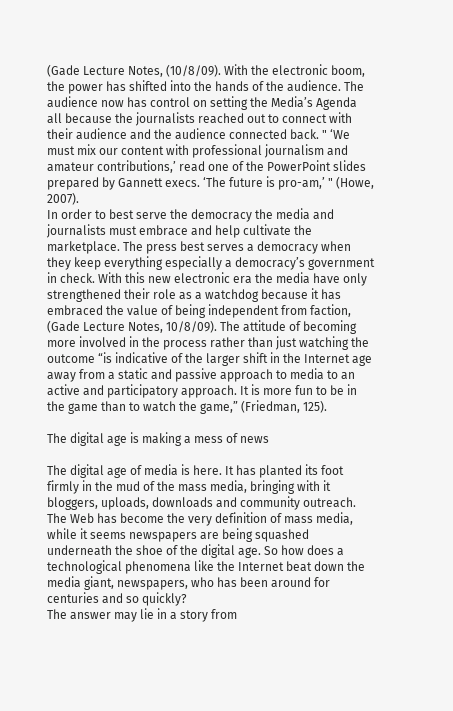(Gade Lecture Notes, (10/8/09). With the electronic boom, the power has shifted into the hands of the audience. The audience now has control on setting the Media’s Agenda all because the journalists reached out to connect with their audience and the audience connected back. " ‘We must mix our content with professional journalism and amateur contributions,’ read one of the PowerPoint slides prepared by Gannett execs. ‘The future is pro-am,’ " (Howe, 2007).
In order to best serve the democracy the media and journalists must embrace and help cultivate the marketplace. The press best serves a democracy when they keep everything especially a democracy’s government in check. With this new electronic era the media have only strengthened their role as a watchdog because it has embraced the value of being independent from faction, (Gade Lecture Notes, 10/8/09). The attitude of becoming more involved in the process rather than just watching the outcome “is indicative of the larger shift in the Internet age away from a static and passive approach to media to an active and participatory approach. It is more fun to be in the game than to watch the game,” (Friedman, 125).

The digital age is making a mess of news

The digital age of media is here. It has planted its foot firmly in the mud of the mass media, bringing with it bloggers, uploads, downloads and community outreach. The Web has become the very definition of mass media, while it seems newspapers are being squashed underneath the shoe of the digital age. So how does a technological phenomena like the Internet beat down the media giant, newspapers, who has been around for centuries and so quickly?
The answer may lie in a story from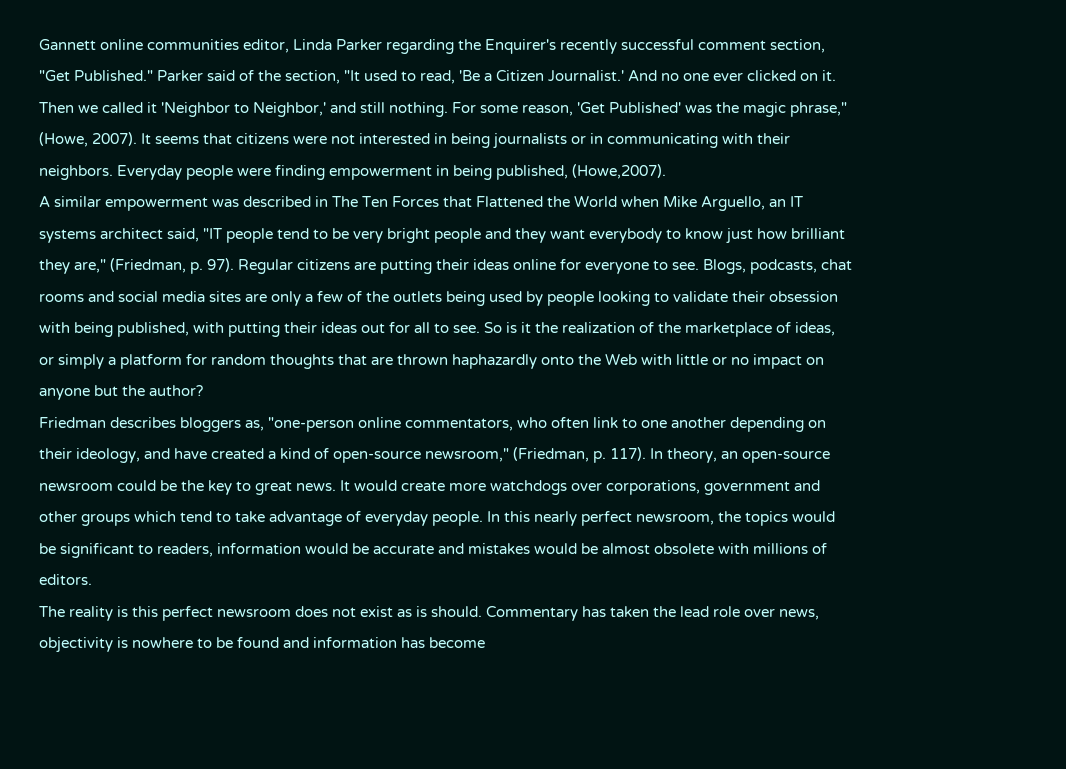Gannett online communities editor, Linda Parker regarding the Enquirer's recently successful comment section, "Get Published." Parker said of the section, "It used to read, 'Be a Citizen Journalist.' And no one ever clicked on it. Then we called it 'Neighbor to Neighbor,' and still nothing. For some reason, 'Get Published' was the magic phrase," (Howe, 2007). It seems that citizens were not interested in being journalists or in communicating with their neighbors. Everyday people were finding empowerment in being published, (Howe,2007).
A similar empowerment was described in The Ten Forces that Flattened the World when Mike Arguello, an IT systems architect said, "IT people tend to be very bright people and they want everybody to know just how brilliant they are," (Friedman, p. 97). Regular citizens are putting their ideas online for everyone to see. Blogs, podcasts, chat rooms and social media sites are only a few of the outlets being used by people looking to validate their obsession with being published, with putting their ideas out for all to see. So is it the realization of the marketplace of ideas, or simply a platform for random thoughts that are thrown haphazardly onto the Web with little or no impact on anyone but the author?
Friedman describes bloggers as, "one-person online commentators, who often link to one another depending on their ideology, and have created a kind of open-source newsroom," (Friedman, p. 117). In theory, an open-source newsroom could be the key to great news. It would create more watchdogs over corporations, government and other groups which tend to take advantage of everyday people. In this nearly perfect newsroom, the topics would be significant to readers, information would be accurate and mistakes would be almost obsolete with millions of editors.
The reality is this perfect newsroom does not exist as is should. Commentary has taken the lead role over news, objectivity is nowhere to be found and information has become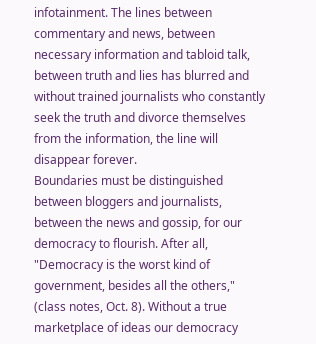infotainment. The lines between commentary and news, between necessary information and tabloid talk, between truth and lies has blurred and without trained journalists who constantly seek the truth and divorce themselves from the information, the line will disappear forever.
Boundaries must be distinguished between bloggers and journalists, between the news and gossip, for our democracy to flourish. After all, "Democracy is the worst kind of government, besides all the others," (class notes, Oct. 8). Without a true marketplace of ideas our democracy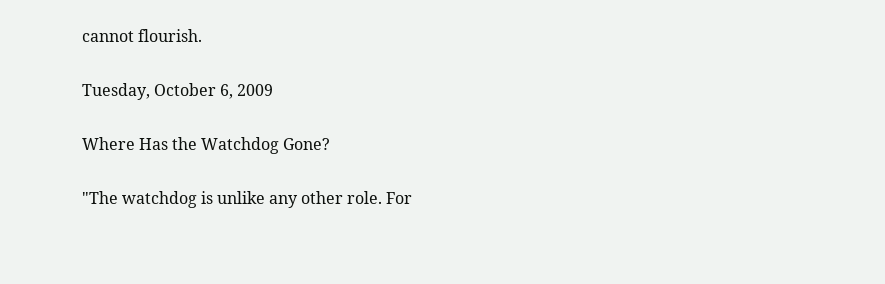cannot flourish.

Tuesday, October 6, 2009

Where Has the Watchdog Gone?

"The watchdog is unlike any other role. For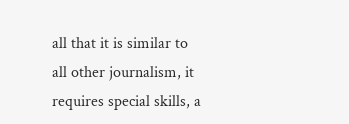all that it is similar to all other journalism, it requires special skills, a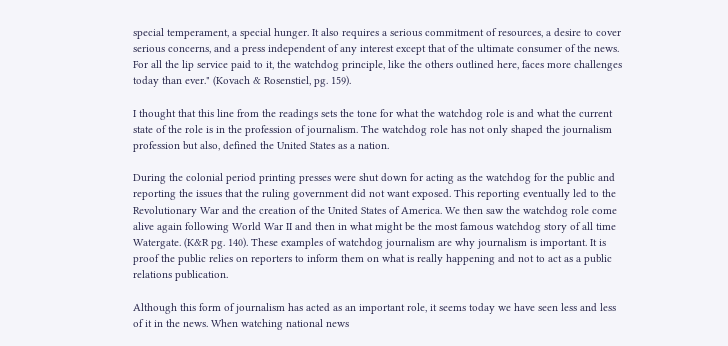special temperament, a special hunger. It also requires a serious commitment of resources, a desire to cover serious concerns, and a press independent of any interest except that of the ultimate consumer of the news. For all the lip service paid to it, the watchdog principle, like the others outlined here, faces more challenges today than ever." (Kovach & Rosenstiel, pg. 159).

I thought that this line from the readings sets the tone for what the watchdog role is and what the current state of the role is in the profession of journalism. The watchdog role has not only shaped the journalism profession but also, defined the United States as a nation.

During the colonial period printing presses were shut down for acting as the watchdog for the public and reporting the issues that the ruling government did not want exposed. This reporting eventually led to the Revolutionary War and the creation of the United States of America. We then saw the watchdog role come alive again following World War II and then in what might be the most famous watchdog story of all time Watergate. (K&R pg. 140). These examples of watchdog journalism are why journalism is important. It is proof the public relies on reporters to inform them on what is really happening and not to act as a public relations publication.

Although this form of journalism has acted as an important role, it seems today we have seen less and less of it in the news. When watching national news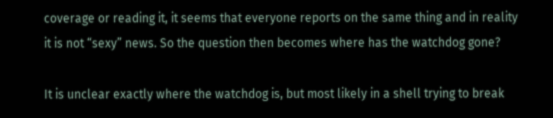coverage or reading it, it seems that everyone reports on the same thing and in reality it is not “sexy” news. So the question then becomes where has the watchdog gone?

It is unclear exactly where the watchdog is, but most likely in a shell trying to break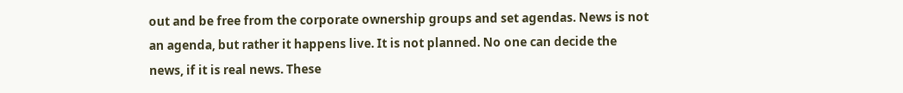out and be free from the corporate ownership groups and set agendas. News is not an agenda, but rather it happens live. It is not planned. No one can decide the news, if it is real news. These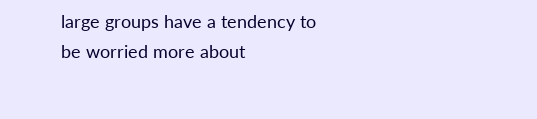large groups have a tendency to be worried more about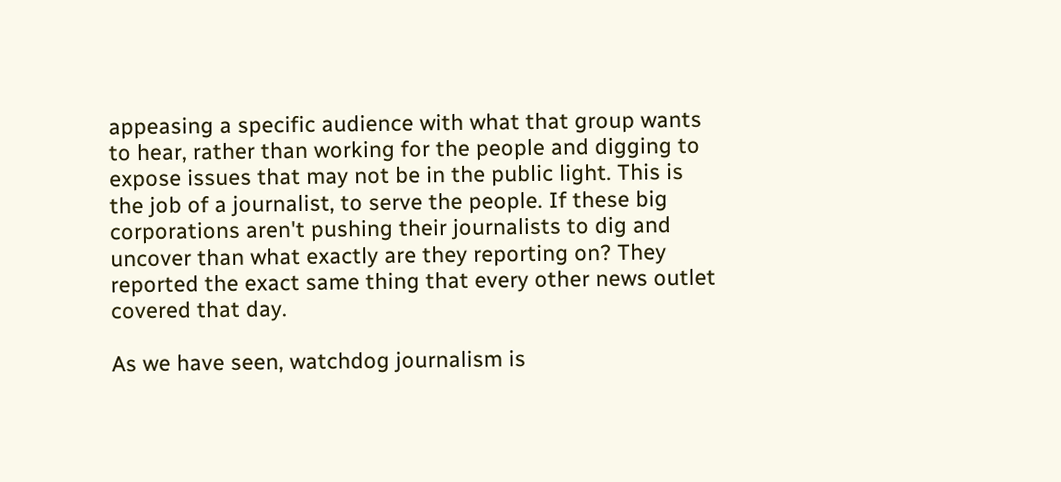appeasing a specific audience with what that group wants to hear, rather than working for the people and digging to expose issues that may not be in the public light. This is the job of a journalist, to serve the people. If these big corporations aren't pushing their journalists to dig and uncover than what exactly are they reporting on? They reported the exact same thing that every other news outlet covered that day.

As we have seen, watchdog journalism is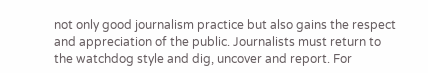not only good journalism practice but also gains the respect and appreciation of the public. Journalists must return to the watchdog style and dig, uncover and report. For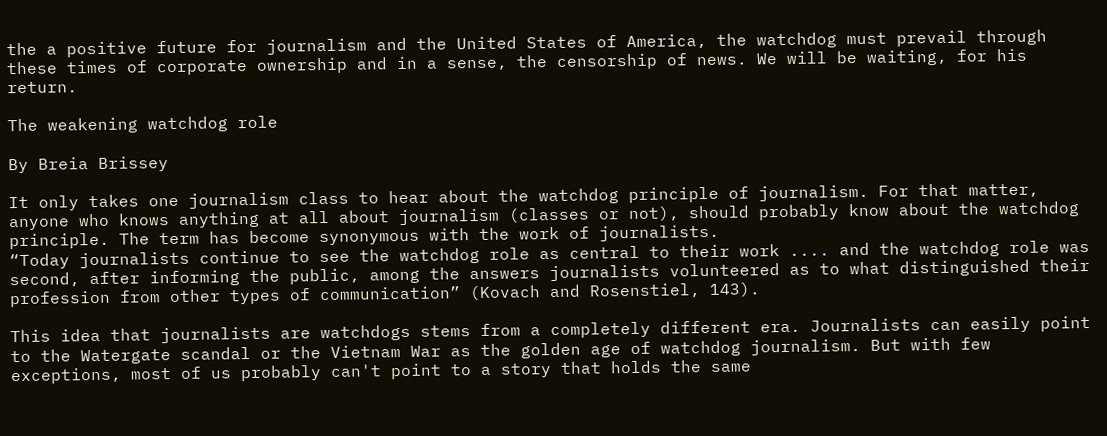the a positive future for journalism and the United States of America, the watchdog must prevail through these times of corporate ownership and in a sense, the censorship of news. We will be waiting, for his return.

The weakening watchdog role

By Breia Brissey

It only takes one journalism class to hear about the watchdog principle of journalism. For that matter, anyone who knows anything at all about journalism (classes or not), should probably know about the watchdog principle. The term has become synonymous with the work of journalists.
“Today journalists continue to see the watchdog role as central to their work .... and the watchdog role was second, after informing the public, among the answers journalists volunteered as to what distinguished their profession from other types of communication” (Kovach and Rosenstiel, 143).

This idea that journalists are watchdogs stems from a completely different era. Journalists can easily point to the Watergate scandal or the Vietnam War as the golden age of watchdog journalism. But with few exceptions, most of us probably can't point to a story that holds the same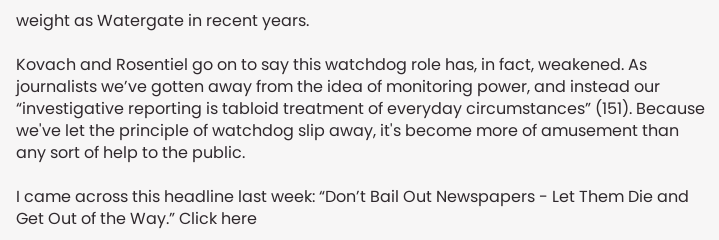weight as Watergate in recent years.

Kovach and Rosentiel go on to say this watchdog role has, in fact, weakened. As journalists we’ve gotten away from the idea of monitoring power, and instead our “investigative reporting is tabloid treatment of everyday circumstances” (151). Because we've let the principle of watchdog slip away, it's become more of amusement than any sort of help to the public.

I came across this headline last week: “Don’t Bail Out Newspapers - Let Them Die and Get Out of the Way.” Click here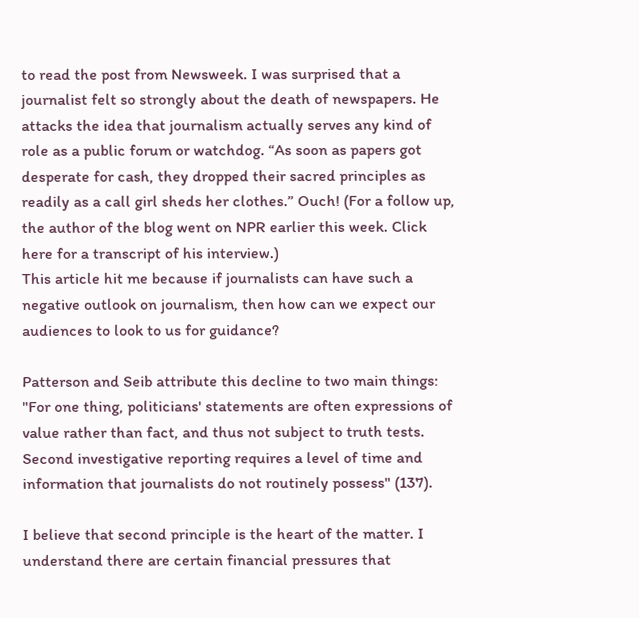to read the post from Newsweek. I was surprised that a journalist felt so strongly about the death of newspapers. He attacks the idea that journalism actually serves any kind of role as a public forum or watchdog. “As soon as papers got desperate for cash, they dropped their sacred principles as readily as a call girl sheds her clothes.” Ouch! (For a follow up, the author of the blog went on NPR earlier this week. Click here for a transcript of his interview.)
This article hit me because if journalists can have such a negative outlook on journalism, then how can we expect our audiences to look to us for guidance?

Patterson and Seib attribute this decline to two main things: "For one thing, politicians' statements are often expressions of value rather than fact, and thus not subject to truth tests. Second investigative reporting requires a level of time and information that journalists do not routinely possess" (137).

I believe that second principle is the heart of the matter. I understand there are certain financial pressures that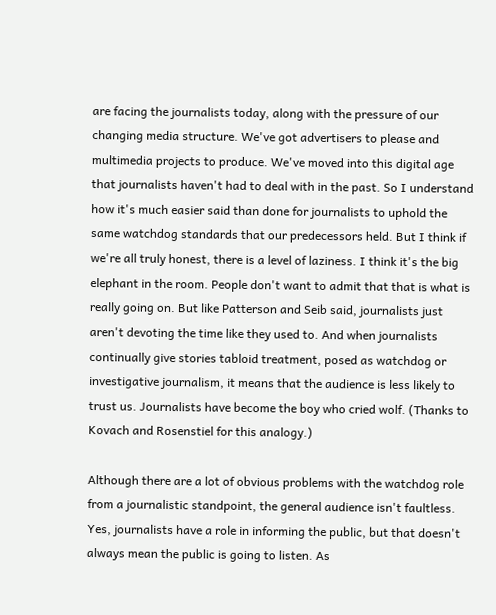are facing the journalists today, along with the pressure of our changing media structure. We've got advertisers to please and multimedia projects to produce. We've moved into this digital age that journalists haven't had to deal with in the past. So I understand how it's much easier said than done for journalists to uphold the same watchdog standards that our predecessors held. But I think if we're all truly honest, there is a level of laziness. I think it's the big elephant in the room. People don't want to admit that that is what is really going on. But like Patterson and Seib said, journalists just aren't devoting the time like they used to. And when journalists continually give stories tabloid treatment, posed as watchdog or investigative journalism, it means that the audience is less likely to trust us. Journalists have become the boy who cried wolf. (Thanks to Kovach and Rosenstiel for this analogy.)

Although there are a lot of obvious problems with the watchdog role from a journalistic standpoint, the general audience isn't faultless. Yes, journalists have a role in informing the public, but that doesn't always mean the public is going to listen. As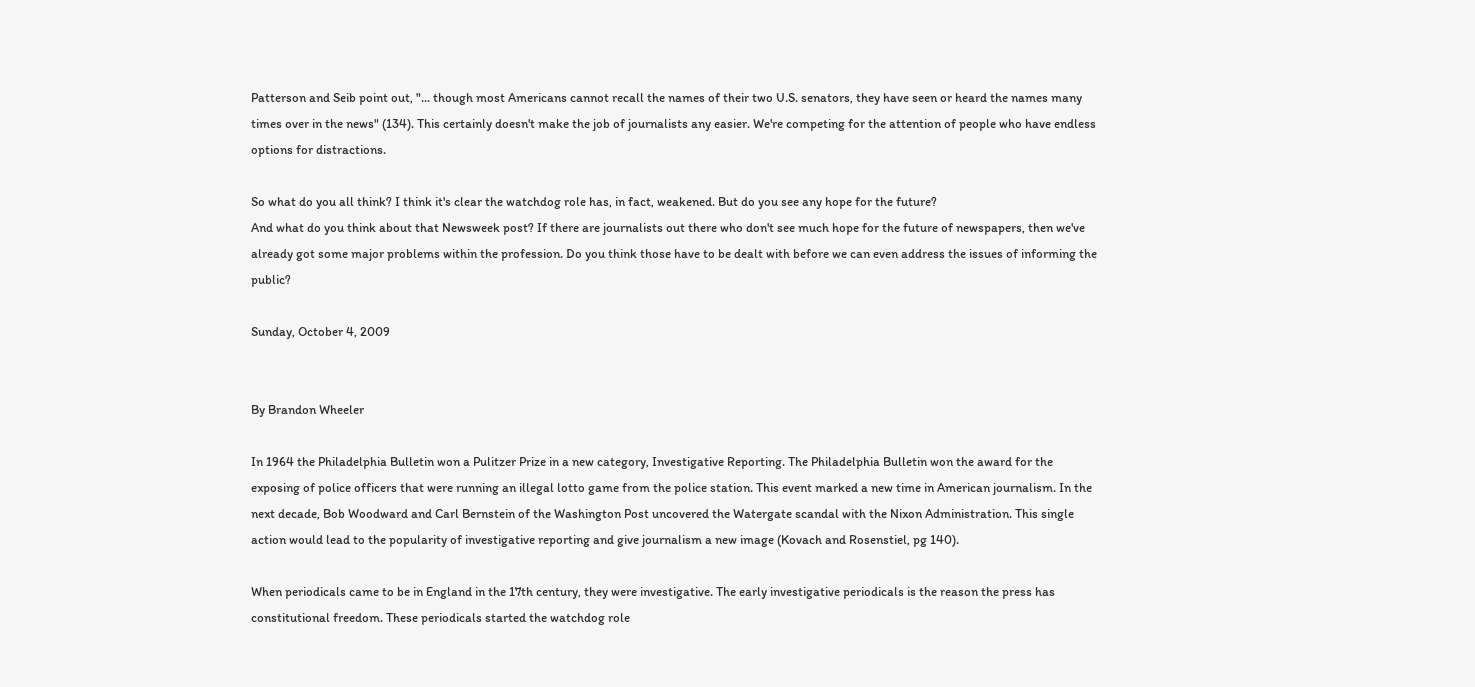Patterson and Seib point out, "... though most Americans cannot recall the names of their two U.S. senators, they have seen or heard the names many times over in the news" (134). This certainly doesn't make the job of journalists any easier. We're competing for the attention of people who have endless options for distractions.

So what do you all think? I think it's clear the watchdog role has, in fact, weakened. But do you see any hope for the future?
And what do you think about that Newsweek post? If there are journalists out there who don't see much hope for the future of newspapers, then we've already got some major problems within the profession. Do you think those have to be dealt with before we can even address the issues of informing the public?

Sunday, October 4, 2009


By Brandon Wheeler

In 1964 the Philadelphia Bulletin won a Pulitzer Prize in a new category, Investigative Reporting. The Philadelphia Bulletin won the award for the exposing of police officers that were running an illegal lotto game from the police station. This event marked a new time in American journalism. In the next decade, Bob Woodward and Carl Bernstein of the Washington Post uncovered the Watergate scandal with the Nixon Administration. This single action would lead to the popularity of investigative reporting and give journalism a new image (Kovach and Rosenstiel, pg 140).

When periodicals came to be in England in the 17th century, they were investigative. The early investigative periodicals is the reason the press has constitutional freedom. These periodicals started the watchdog role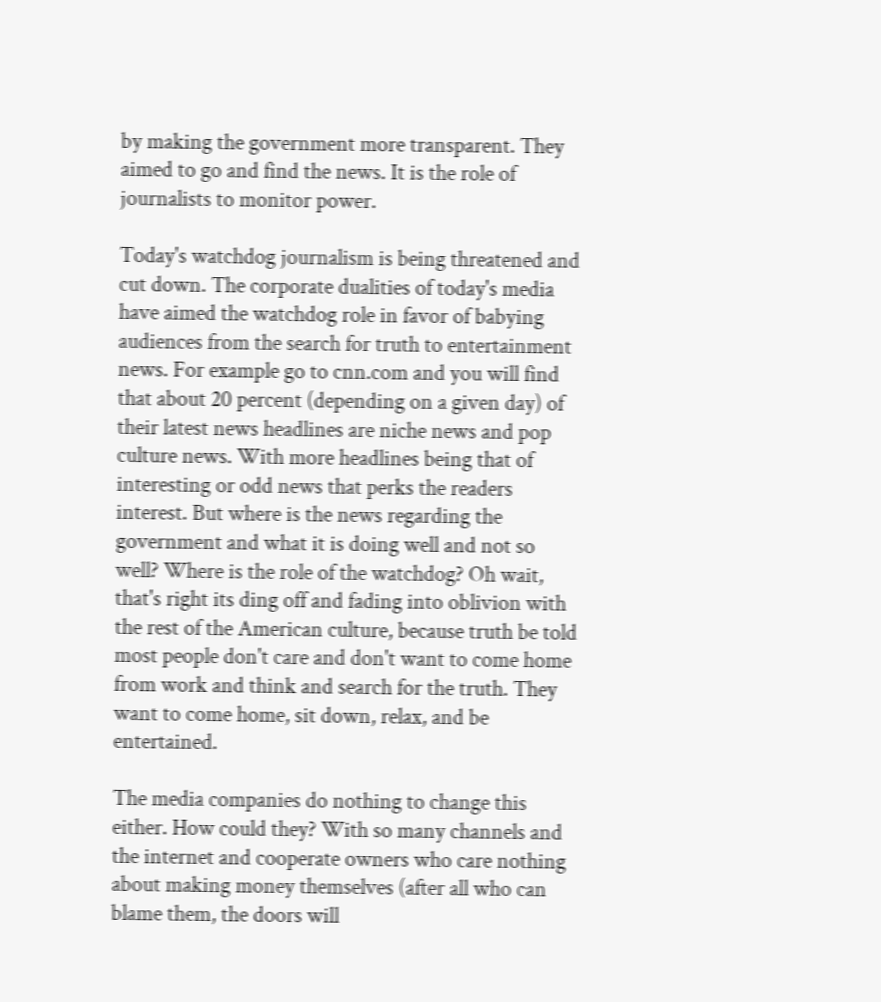by making the government more transparent. They aimed to go and find the news. It is the role of journalists to monitor power.

Today's watchdog journalism is being threatened and cut down. The corporate dualities of today's media have aimed the watchdog role in favor of babying audiences from the search for truth to entertainment news. For example go to cnn.com and you will find that about 20 percent (depending on a given day) of their latest news headlines are niche news and pop culture news. With more headlines being that of interesting or odd news that perks the readers interest. But where is the news regarding the government and what it is doing well and not so well? Where is the role of the watchdog? Oh wait, that's right its ding off and fading into oblivion with the rest of the American culture, because truth be told most people don't care and don't want to come home from work and think and search for the truth. They want to come home, sit down, relax, and be entertained.

The media companies do nothing to change this either. How could they? With so many channels and the internet and cooperate owners who care nothing about making money themselves (after all who can blame them, the doors will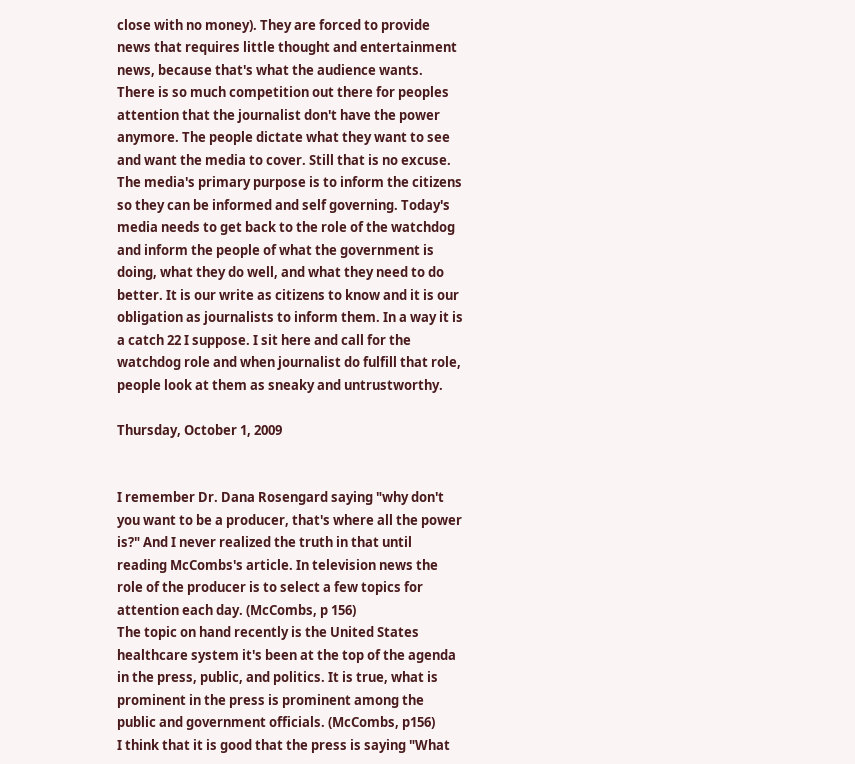close with no money). They are forced to provide news that requires little thought and entertainment news, because that's what the audience wants. There is so much competition out there for peoples attention that the journalist don't have the power anymore. The people dictate what they want to see and want the media to cover. Still that is no excuse. The media's primary purpose is to inform the citizens so they can be informed and self governing. Today's media needs to get back to the role of the watchdog and inform the people of what the government is doing, what they do well, and what they need to do better. It is our write as citizens to know and it is our obligation as journalists to inform them. In a way it is a catch 22 I suppose. I sit here and call for the watchdog role and when journalist do fulfill that role, people look at them as sneaky and untrustworthy.

Thursday, October 1, 2009


I remember Dr. Dana Rosengard saying "why don't you want to be a producer, that's where all the power is?" And I never realized the truth in that until reading McCombs's article. In television news the role of the producer is to select a few topics for attention each day. (McCombs, p 156)
The topic on hand recently is the United States healthcare system it's been at the top of the agenda in the press, public, and politics. It is true, what is prominent in the press is prominent among the public and government officials. (McCombs, p156)
I think that it is good that the press is saying "What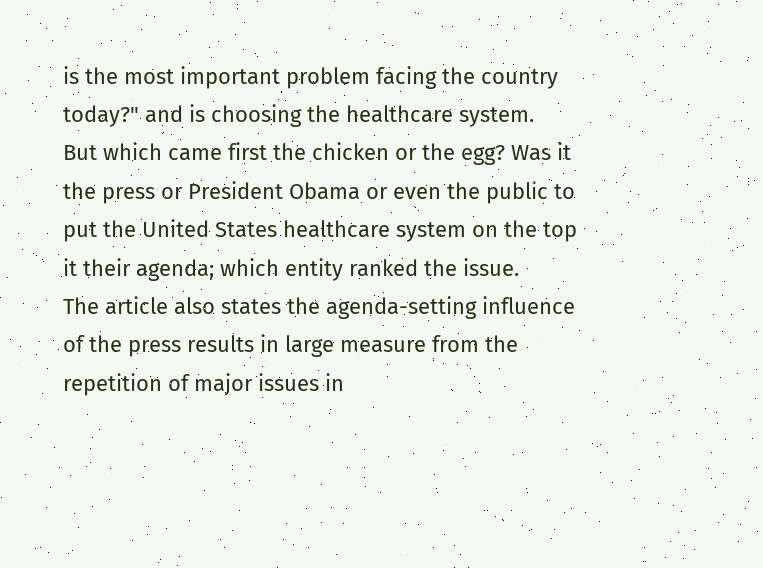is the most important problem facing the country today?" and is choosing the healthcare system.
But which came first the chicken or the egg? Was it the press or President Obama or even the public to put the United States healthcare system on the top it their agenda; which entity ranked the issue.
The article also states the agenda-setting influence of the press results in large measure from the repetition of major issues in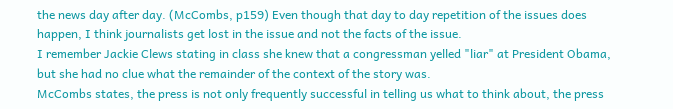the news day after day. (McCombs, p159) Even though that day to day repetition of the issues does happen, I think journalists get lost in the issue and not the facts of the issue.
I remember Jackie Clews stating in class she knew that a congressman yelled "liar" at President Obama, but she had no clue what the remainder of the context of the story was.
McCombs states, the press is not only frequently successful in telling us what to think about, the press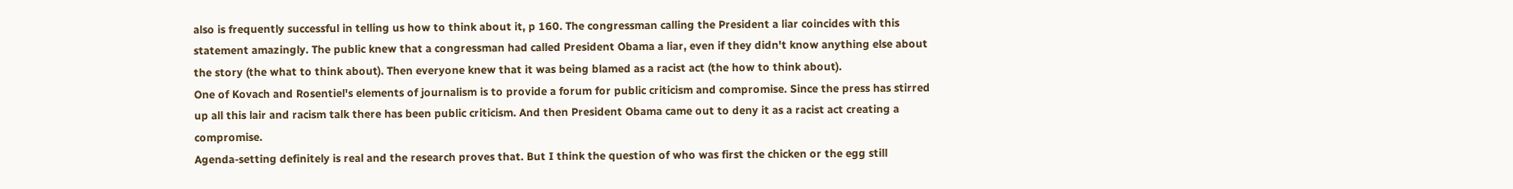also is frequently successful in telling us how to think about it, p 160. The congressman calling the President a liar coincides with this statement amazingly. The public knew that a congressman had called President Obama a liar, even if they didn't know anything else about the story (the what to think about). Then everyone knew that it was being blamed as a racist act (the how to think about).
One of Kovach and Rosentiel's elements of journalism is to provide a forum for public criticism and compromise. Since the press has stirred up all this lair and racism talk there has been public criticism. And then President Obama came out to deny it as a racist act creating a compromise.
Agenda-setting definitely is real and the research proves that. But I think the question of who was first the chicken or the egg still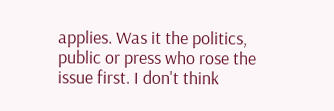applies. Was it the politics, public or press who rose the issue first. I don't think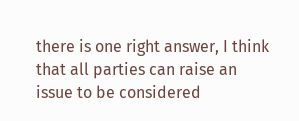there is one right answer, I think that all parties can raise an issue to be considered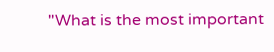"What is the most important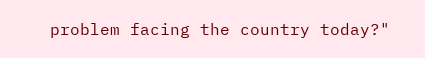problem facing the country today?"